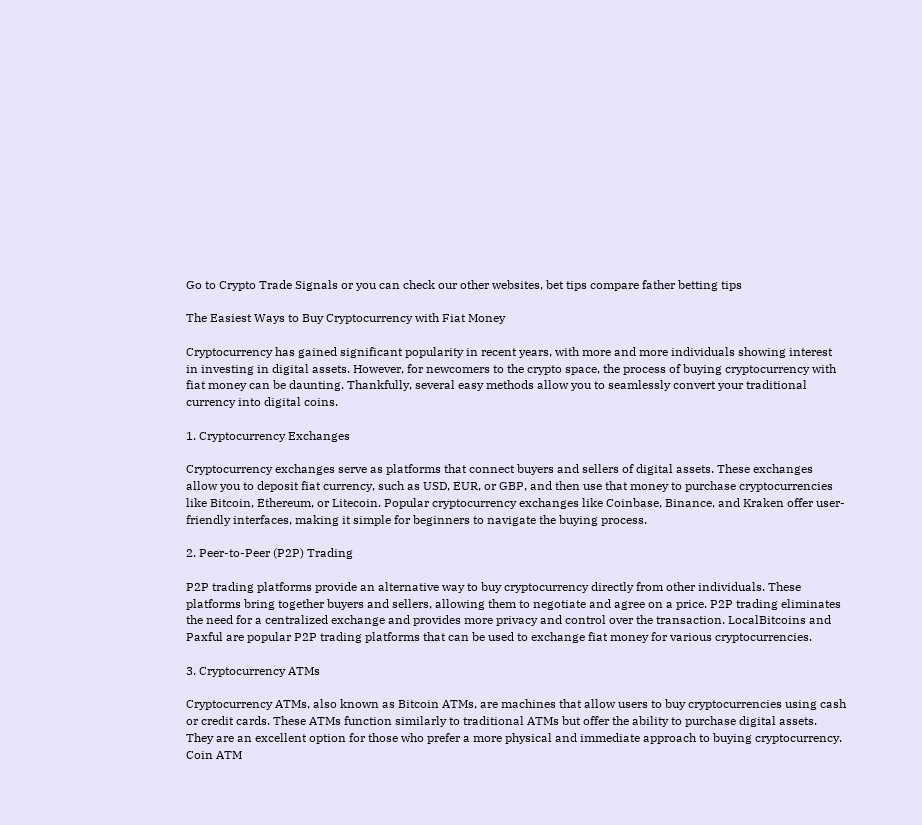Go to Crypto Trade Signals or you can check our other websites, bet tips compare father betting tips

The Easiest Ways to Buy Cryptocurrency with Fiat Money

Cryptocurrency has gained significant popularity in recent years, with more and more individuals showing interest in investing in digital assets. However, for newcomers to the crypto space, the process of buying cryptocurrency with fiat money can be daunting. Thankfully, several easy methods allow you to seamlessly convert your traditional currency into digital coins.

1. Cryptocurrency Exchanges

Cryptocurrency exchanges serve as platforms that connect buyers and sellers of digital assets. These exchanges allow you to deposit fiat currency, such as USD, EUR, or GBP, and then use that money to purchase cryptocurrencies like Bitcoin, Ethereum, or Litecoin. Popular cryptocurrency exchanges like Coinbase, Binance, and Kraken offer user-friendly interfaces, making it simple for beginners to navigate the buying process.

2. Peer-to-Peer (P2P) Trading

P2P trading platforms provide an alternative way to buy cryptocurrency directly from other individuals. These platforms bring together buyers and sellers, allowing them to negotiate and agree on a price. P2P trading eliminates the need for a centralized exchange and provides more privacy and control over the transaction. LocalBitcoins and Paxful are popular P2P trading platforms that can be used to exchange fiat money for various cryptocurrencies.

3. Cryptocurrency ATMs

Cryptocurrency ATMs, also known as Bitcoin ATMs, are machines that allow users to buy cryptocurrencies using cash or credit cards. These ATMs function similarly to traditional ATMs but offer the ability to purchase digital assets. They are an excellent option for those who prefer a more physical and immediate approach to buying cryptocurrency. Coin ATM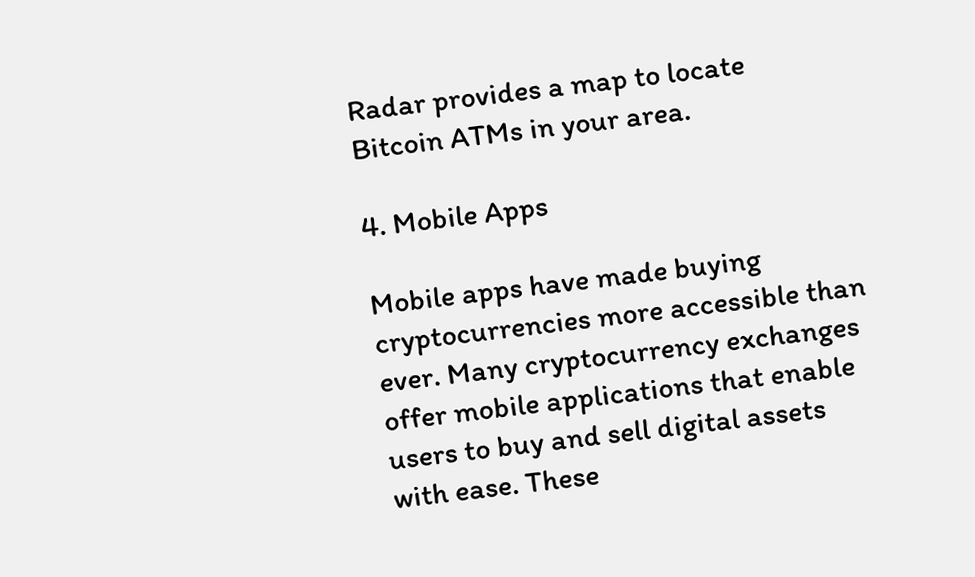Radar provides a map to locate Bitcoin ATMs in your area.

4. Mobile Apps

Mobile apps have made buying cryptocurrencies more accessible than ever. Many cryptocurrency exchanges offer mobile applications that enable users to buy and sell digital assets with ease. These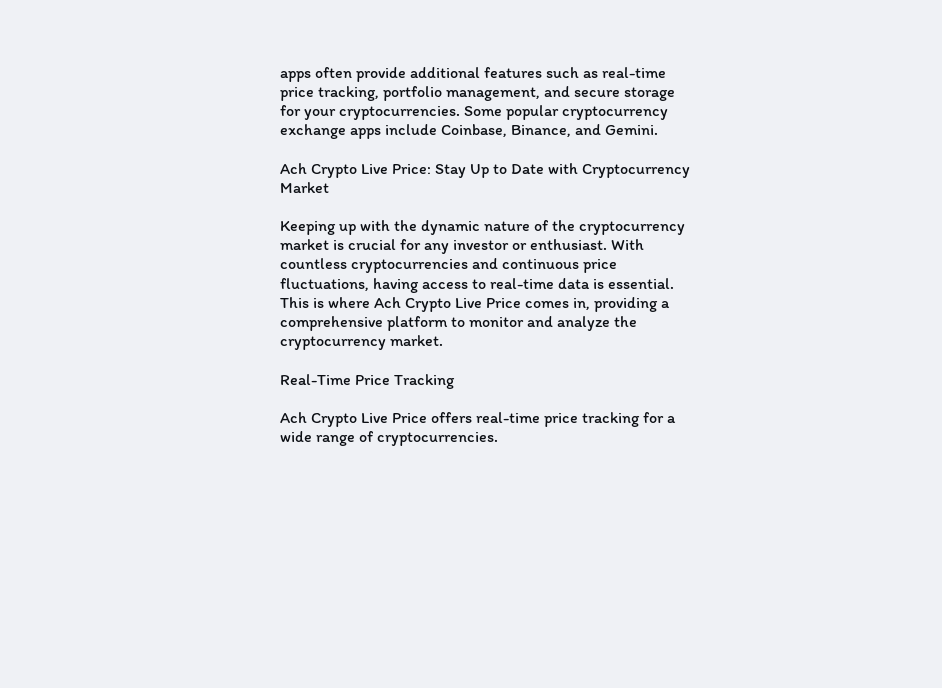apps often provide additional features such as real-time price tracking, portfolio management, and secure storage for your cryptocurrencies. Some popular cryptocurrency exchange apps include Coinbase, Binance, and Gemini.

Ach Crypto Live Price: Stay Up to Date with Cryptocurrency Market

Keeping up with the dynamic nature of the cryptocurrency market is crucial for any investor or enthusiast. With countless cryptocurrencies and continuous price fluctuations, having access to real-time data is essential. This is where Ach Crypto Live Price comes in, providing a comprehensive platform to monitor and analyze the cryptocurrency market.

Real-Time Price Tracking

Ach Crypto Live Price offers real-time price tracking for a wide range of cryptocurrencies.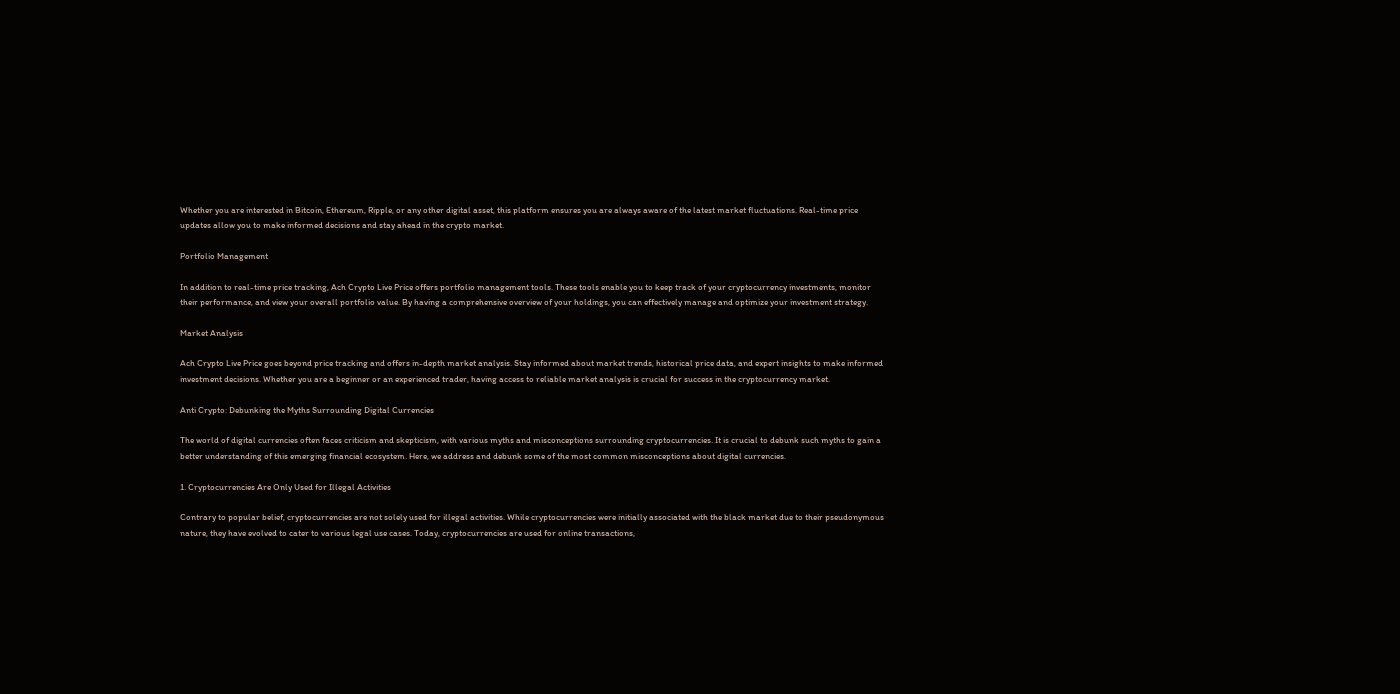Whether you are interested in Bitcoin, Ethereum, Ripple, or any other digital asset, this platform ensures you are always aware of the latest market fluctuations. Real-time price updates allow you to make informed decisions and stay ahead in the crypto market.

Portfolio Management

In addition to real-time price tracking, Ach Crypto Live Price offers portfolio management tools. These tools enable you to keep track of your cryptocurrency investments, monitor their performance, and view your overall portfolio value. By having a comprehensive overview of your holdings, you can effectively manage and optimize your investment strategy.

Market Analysis

Ach Crypto Live Price goes beyond price tracking and offers in-depth market analysis. Stay informed about market trends, historical price data, and expert insights to make informed investment decisions. Whether you are a beginner or an experienced trader, having access to reliable market analysis is crucial for success in the cryptocurrency market.

Anti Crypto: Debunking the Myths Surrounding Digital Currencies

The world of digital currencies often faces criticism and skepticism, with various myths and misconceptions surrounding cryptocurrencies. It is crucial to debunk such myths to gain a better understanding of this emerging financial ecosystem. Here, we address and debunk some of the most common misconceptions about digital currencies.

1. Cryptocurrencies Are Only Used for Illegal Activities

Contrary to popular belief, cryptocurrencies are not solely used for illegal activities. While cryptocurrencies were initially associated with the black market due to their pseudonymous nature, they have evolved to cater to various legal use cases. Today, cryptocurrencies are used for online transactions,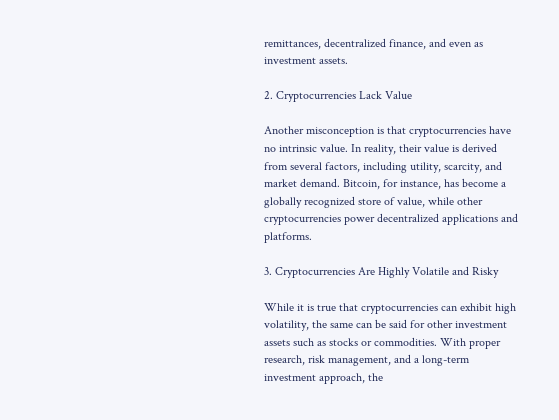remittances, decentralized finance, and even as investment assets.

2. Cryptocurrencies Lack Value

Another misconception is that cryptocurrencies have no intrinsic value. In reality, their value is derived from several factors, including utility, scarcity, and market demand. Bitcoin, for instance, has become a globally recognized store of value, while other cryptocurrencies power decentralized applications and platforms.

3. Cryptocurrencies Are Highly Volatile and Risky

While it is true that cryptocurrencies can exhibit high volatility, the same can be said for other investment assets such as stocks or commodities. With proper research, risk management, and a long-term investment approach, the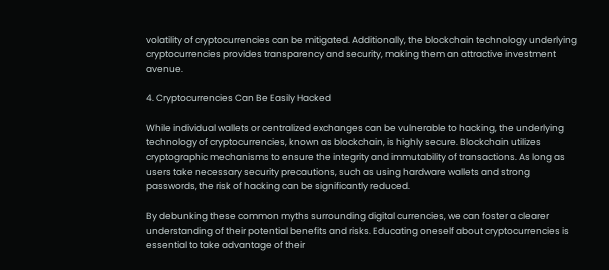volatility of cryptocurrencies can be mitigated. Additionally, the blockchain technology underlying cryptocurrencies provides transparency and security, making them an attractive investment avenue.

4. Cryptocurrencies Can Be Easily Hacked

While individual wallets or centralized exchanges can be vulnerable to hacking, the underlying technology of cryptocurrencies, known as blockchain, is highly secure. Blockchain utilizes cryptographic mechanisms to ensure the integrity and immutability of transactions. As long as users take necessary security precautions, such as using hardware wallets and strong passwords, the risk of hacking can be significantly reduced.

By debunking these common myths surrounding digital currencies, we can foster a clearer understanding of their potential benefits and risks. Educating oneself about cryptocurrencies is essential to take advantage of their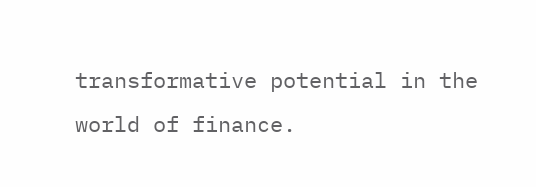transformative potential in the world of finance.